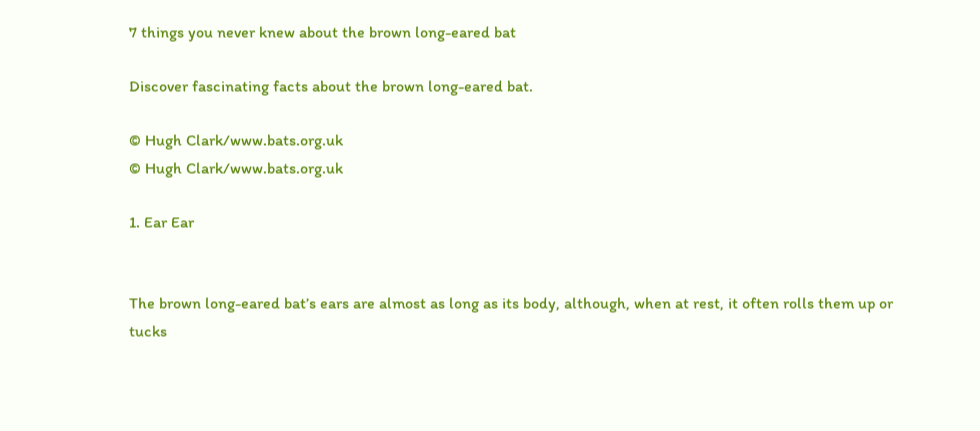7 things you never knew about the brown long-eared bat

Discover fascinating facts about the brown long-eared bat.

© Hugh Clark/www.bats.org.uk
© Hugh Clark/www.bats.org.uk

1. Ear Ear


The brown long-eared bat’s ears are almost as long as its body, although, when at rest, it often rolls them up or tucks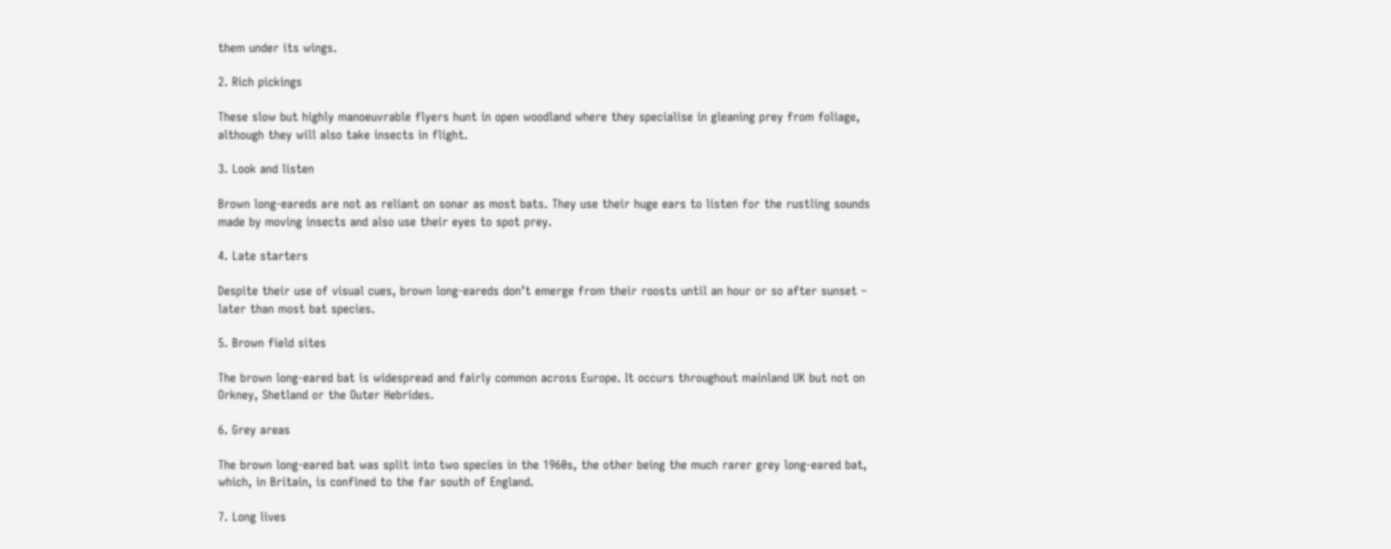them under its wings.

2. Rich pickings

These slow but highly manoeuvrable flyers hunt in open woodland where they specialise in gleaning prey from foliage, although they will also take insects in flight.

3. Look and listen

Brown long-eareds are not as reliant on sonar as most bats. They use their huge ears to listen for the rustling sounds made by moving insects and also use their eyes to spot prey.

4. Late starters

Despite their use of visual cues, brown long-eareds don’t emerge from their roosts until an hour or so after sunset – later than most bat species.

5. Brown field sites

The brown long-eared bat is widespread and fairly common across Europe. It occurs throughout mainland UK but not on Orkney, Shetland or the Outer Hebrides.

6. Grey areas

The brown long-eared bat was split into two species in the 1960s, the other being the much rarer grey long-eared bat, which, in Britain, is confined to the far south of England.

7. Long lives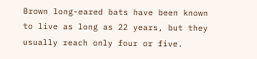Brown long-eared bats have been known to live as long as 22 years, but they usually reach only four or five.